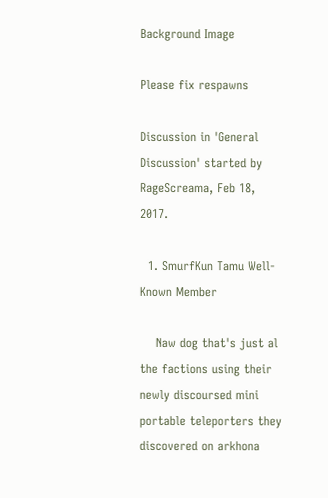Background Image

Please fix respawns

Discussion in 'General Discussion' started by RageScreama, Feb 18, 2017.

  1. SmurfKun Tamu Well-Known Member

    Naw dog that's just al the factions using their newly discoursed mini portable teleporters they discovered on arkhona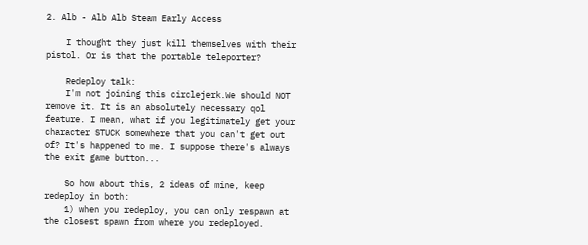2. Alb - Alb Alb Steam Early Access

    I thought they just kill themselves with their pistol. Or is that the portable teleporter?

    Redeploy talk:
    I'm not joining this circlejerk.We should NOT remove it. It is an absolutely necessary qol feature. I mean, what if you legitimately get your character STUCK somewhere that you can't get out of? It's happened to me. I suppose there's always the exit game button...

    So how about this, 2 ideas of mine, keep redeploy in both:
    1) when you redeploy, you can only respawn at the closest spawn from where you redeployed.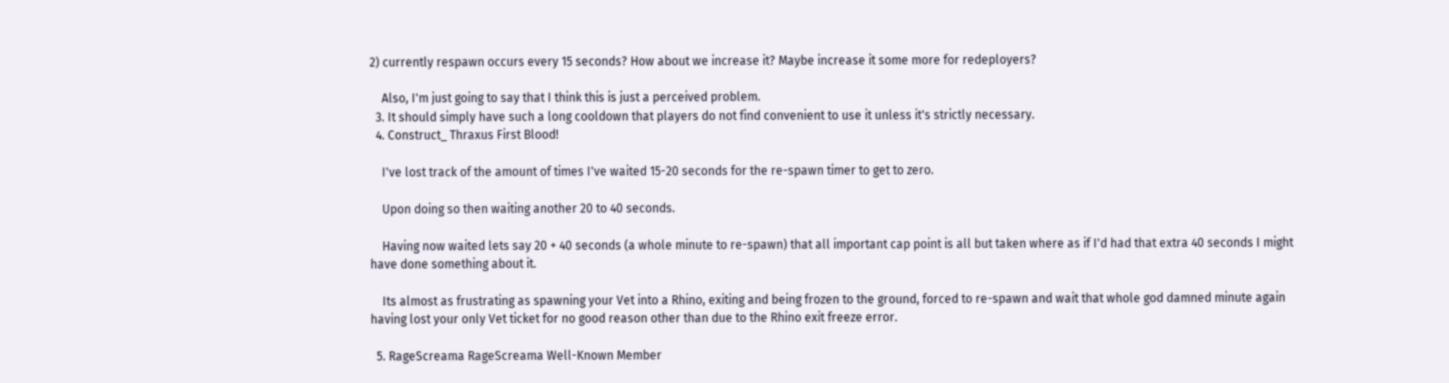2) currently respawn occurs every 15 seconds? How about we increase it? Maybe increase it some more for redeployers?

    Also, I'm just going to say that I think this is just a perceived problem.
  3. It should simply have such a long cooldown that players do not find convenient to use it unless it's strictly necessary.
  4. Construct_ Thraxus First Blood!

    I've lost track of the amount of times I've waited 15-20 seconds for the re-spawn timer to get to zero.

    Upon doing so then waiting another 20 to 40 seconds.

    Having now waited lets say 20 + 40 seconds (a whole minute to re-spawn) that all important cap point is all but taken where as if I'd had that extra 40 seconds I might have done something about it.

    Its almost as frustrating as spawning your Vet into a Rhino, exiting and being frozen to the ground, forced to re-spawn and wait that whole god damned minute again having lost your only Vet ticket for no good reason other than due to the Rhino exit freeze error.

  5. RageScreama RageScreama Well-Known Member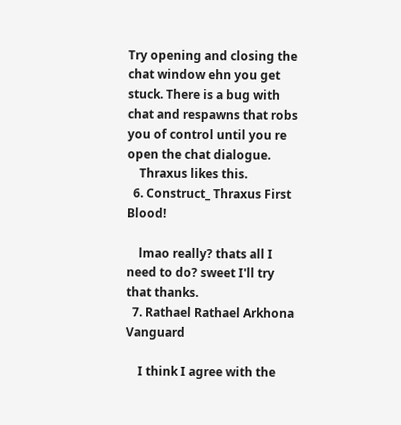Try opening and closing the chat window ehn you get stuck. There is a bug with chat and respawns that robs you of control until you re open the chat dialogue.
    Thraxus likes this.
  6. Construct_ Thraxus First Blood!

    lmao really? thats all I need to do? sweet I'll try that thanks.
  7. Rathael Rathael Arkhona Vanguard

    I think I agree with the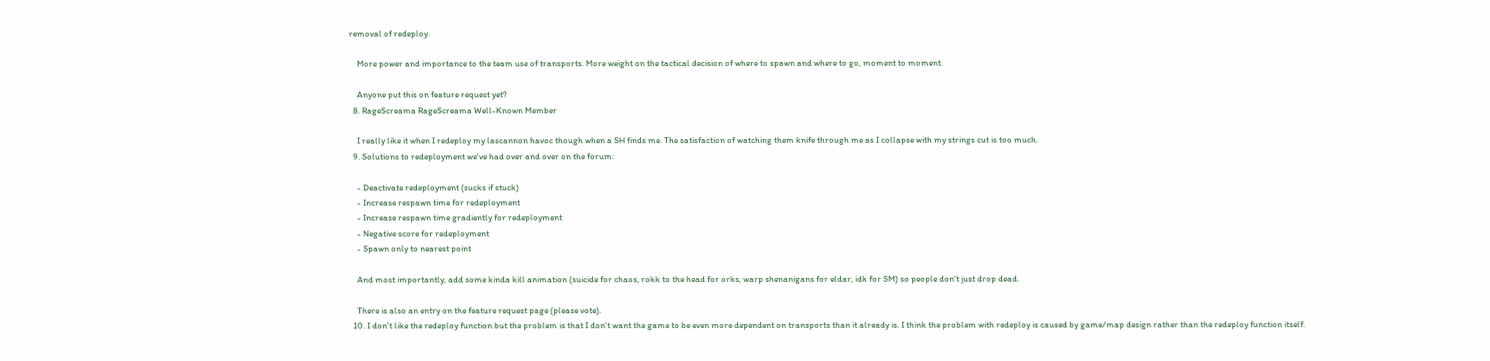removal of redeploy.

    More power and importance to the team use of transports. More weight on the tactical decision of where to spawn and where to go, moment to moment.

    Anyone put this on feature request yet?
  8. RageScreama RageScreama Well-Known Member

    I really like it when I redeploy my lascannon havoc though when a SH finds me. The satisfaction of watching them knife through me as I collapse with my strings cut is too much.
  9. Solutions to redeployment we've had over and over on the forum:

    - Deactivate redeployment (sucks if stuck)
    - Increase respawn time for redeployment
    - Increase respawn time gradiently for redeployment
    - Negative score for redeployment
    - Spawn only to nearest point

    And most importantly, add some kinda kill animation (suicide for chaos, rokk to the head for orks, warp shenanigans for eldar, idk for SM) so people don't just drop dead.

    There is also an entry on the feature request page (please vote).
  10. I don't like the redeploy function but the problem is that I don't want the game to be even more dependent on transports than it already is. I think the problem with redeploy is caused by game/map design rather than the redeploy function itself.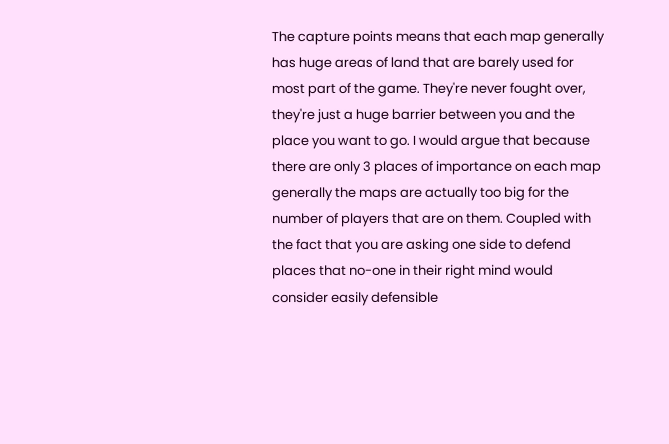The capture points means that each map generally has huge areas of land that are barely used for most part of the game. They're never fought over, they're just a huge barrier between you and the place you want to go. I would argue that because there are only 3 places of importance on each map generally the maps are actually too big for the number of players that are on them. Coupled with the fact that you are asking one side to defend places that no-one in their right mind would consider easily defensible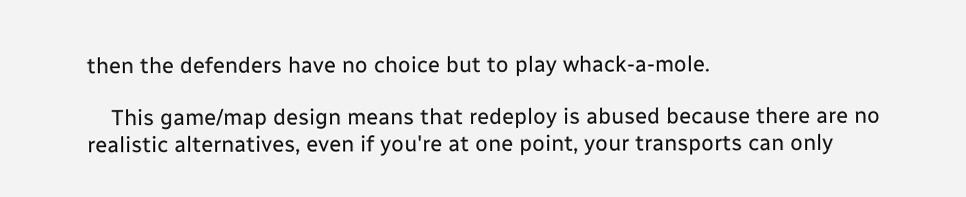then the defenders have no choice but to play whack-a-mole.

    This game/map design means that redeploy is abused because there are no realistic alternatives, even if you're at one point, your transports can only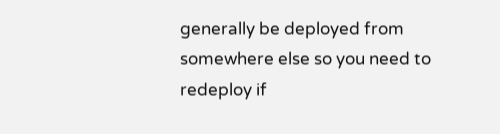generally be deployed from somewhere else so you need to redeploy if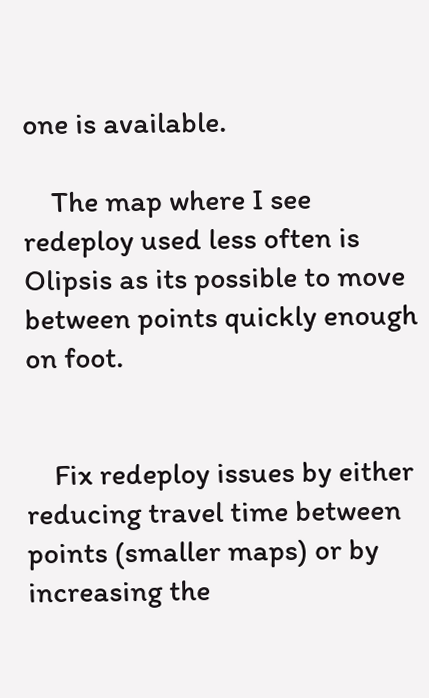one is available.

    The map where I see redeploy used less often is Olipsis as its possible to move between points quickly enough on foot.


    Fix redeploy issues by either reducing travel time between points (smaller maps) or by increasing the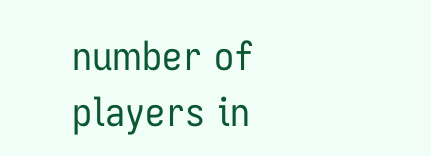number of players in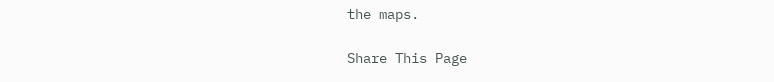the maps.

Share This Page